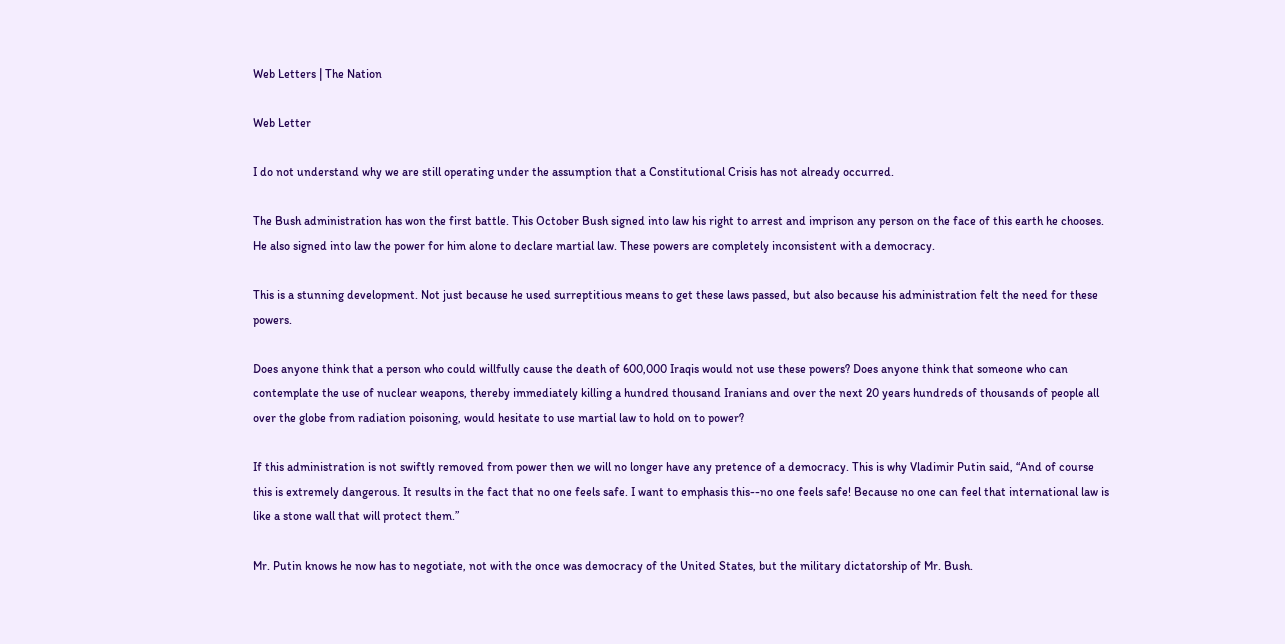Web Letters | The Nation

Web Letter

I do not understand why we are still operating under the assumption that a Constitutional Crisis has not already occurred.

The Bush administration has won the first battle. This October Bush signed into law his right to arrest and imprison any person on the face of this earth he chooses. He also signed into law the power for him alone to declare martial law. These powers are completely inconsistent with a democracy.

This is a stunning development. Not just because he used surreptitious means to get these laws passed, but also because his administration felt the need for these powers.

Does anyone think that a person who could willfully cause the death of 600,000 Iraqis would not use these powers? Does anyone think that someone who can contemplate the use of nuclear weapons, thereby immediately killing a hundred thousand Iranians and over the next 20 years hundreds of thousands of people all over the globe from radiation poisoning, would hesitate to use martial law to hold on to power?

If this administration is not swiftly removed from power then we will no longer have any pretence of a democracy. This is why Vladimir Putin said, “And of course this is extremely dangerous. It results in the fact that no one feels safe. I want to emphasis this--no one feels safe! Because no one can feel that international law is like a stone wall that will protect them.”

Mr. Putin knows he now has to negotiate, not with the once was democracy of the United States, but the military dictatorship of Mr. Bush.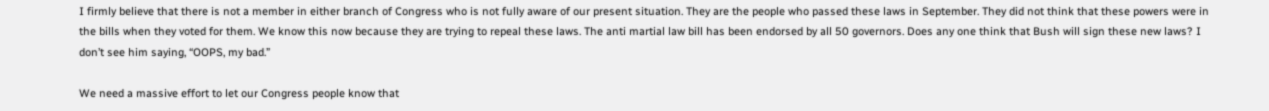I firmly believe that there is not a member in either branch of Congress who is not fully aware of our present situation. They are the people who passed these laws in September. They did not think that these powers were in the bills when they voted for them. We know this now because they are trying to repeal these laws. The anti martial law bill has been endorsed by all 50 governors. Does any one think that Bush will sign these new laws? I don’t see him saying, “OOPS, my bad.”

We need a massive effort to let our Congress people know that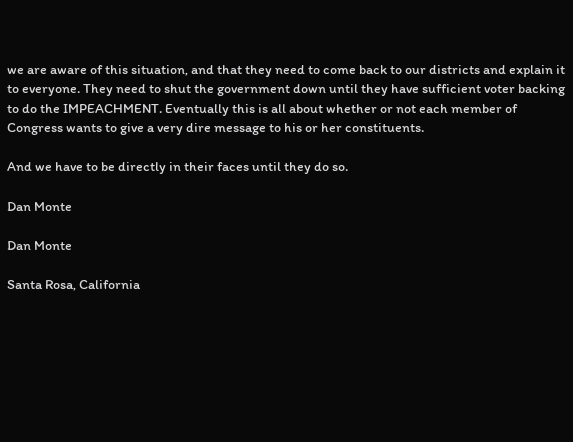we are aware of this situation, and that they need to come back to our districts and explain it to everyone. They need to shut the government down until they have sufficient voter backing to do the IMPEACHMENT. Eventually this is all about whether or not each member of Congress wants to give a very dire message to his or her constituents.

And we have to be directly in their faces until they do so.

Dan Monte

Dan Monte

Santa Rosa, California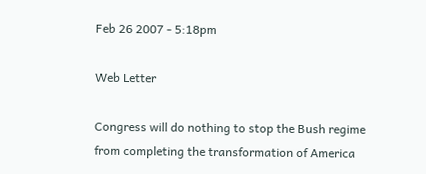Feb 26 2007 - 5:18pm

Web Letter

Congress will do nothing to stop the Bush regime from completing the transformation of America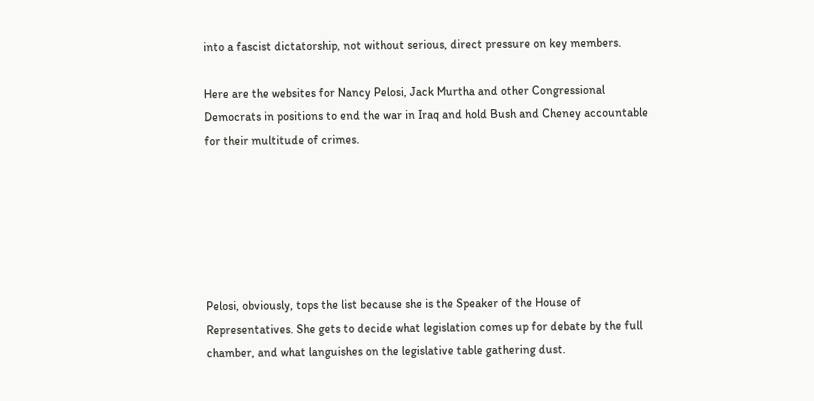into a fascist dictatorship, not without serious, direct pressure on key members.

Here are the websites for Nancy Pelosi, Jack Murtha and other Congressional Democrats in positions to end the war in Iraq and hold Bush and Cheney accountable for their multitude of crimes.






Pelosi, obviously, tops the list because she is the Speaker of the House of Representatives. She gets to decide what legislation comes up for debate by the full chamber, and what languishes on the legislative table gathering dust.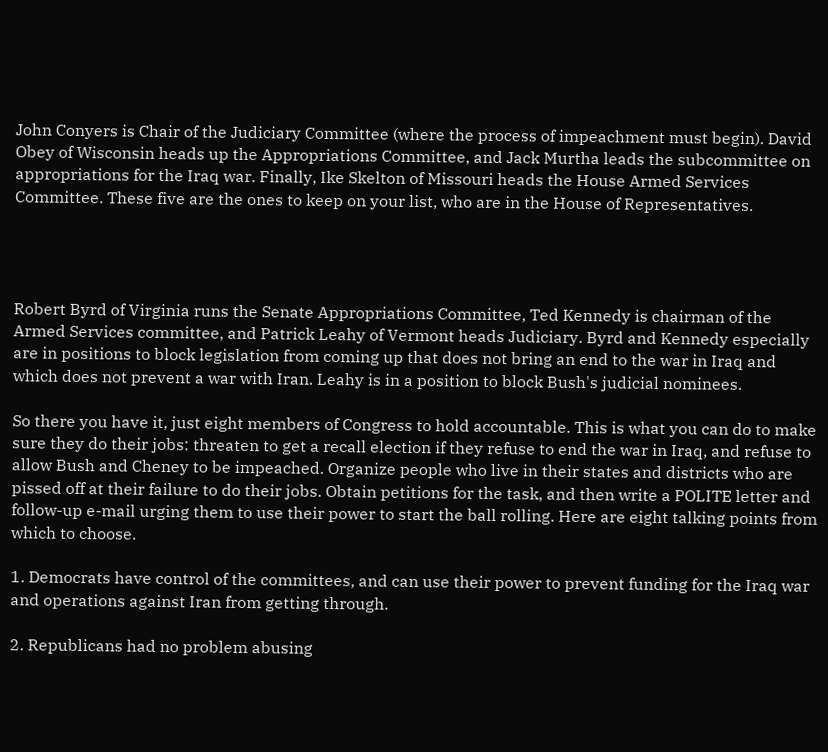John Conyers is Chair of the Judiciary Committee (where the process of impeachment must begin). David Obey of Wisconsin heads up the Appropriations Committee, and Jack Murtha leads the subcommittee on appropriations for the Iraq war. Finally, Ike Skelton of Missouri heads the House Armed Services Committee. These five are the ones to keep on your list, who are in the House of Representatives.




Robert Byrd of Virginia runs the Senate Appropriations Committee, Ted Kennedy is chairman of the Armed Services committee, and Patrick Leahy of Vermont heads Judiciary. Byrd and Kennedy especially are in positions to block legislation from coming up that does not bring an end to the war in Iraq and which does not prevent a war with Iran. Leahy is in a position to block Bush's judicial nominees.

So there you have it, just eight members of Congress to hold accountable. This is what you can do to make sure they do their jobs: threaten to get a recall election if they refuse to end the war in Iraq, and refuse to allow Bush and Cheney to be impeached. Organize people who live in their states and districts who are pissed off at their failure to do their jobs. Obtain petitions for the task, and then write a POLITE letter and follow-up e-mail urging them to use their power to start the ball rolling. Here are eight talking points from which to choose.

1. Democrats have control of the committees, and can use their power to prevent funding for the Iraq war and operations against Iran from getting through.

2. Republicans had no problem abusing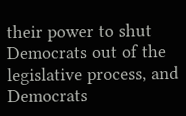their power to shut Democrats out of the legislative process, and Democrats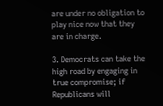are under no obligation to play nice now that they are in charge.

3. Democrats can take the high road by engaging in true compromise; if Republicans will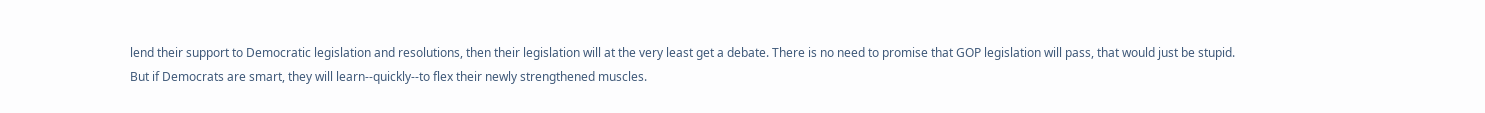lend their support to Democratic legislation and resolutions, then their legislation will at the very least get a debate. There is no need to promise that GOP legislation will pass, that would just be stupid. But if Democrats are smart, they will learn--quickly--to flex their newly strengthened muscles.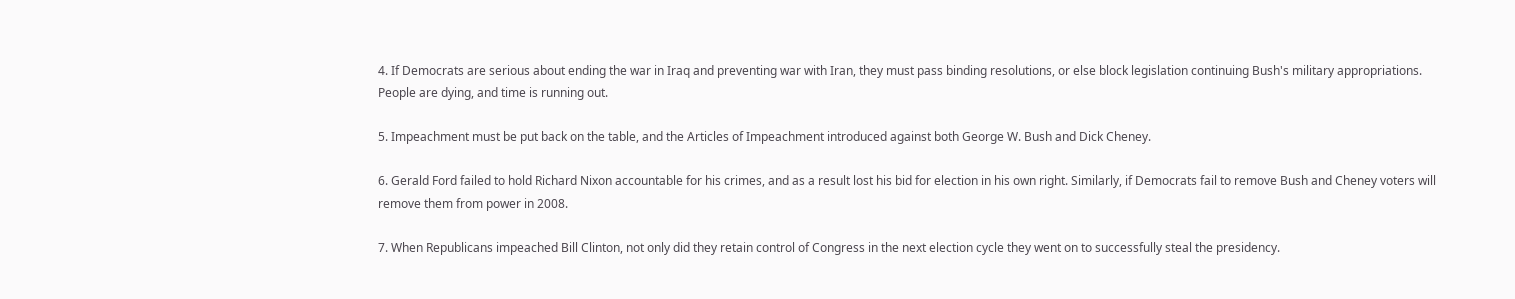4. If Democrats are serious about ending the war in Iraq and preventing war with Iran, they must pass binding resolutions, or else block legislation continuing Bush's military appropriations. People are dying, and time is running out.

5. Impeachment must be put back on the table, and the Articles of Impeachment introduced against both George W. Bush and Dick Cheney.

6. Gerald Ford failed to hold Richard Nixon accountable for his crimes, and as a result lost his bid for election in his own right. Similarly, if Democrats fail to remove Bush and Cheney voters will remove them from power in 2008.

7. When Republicans impeached Bill Clinton, not only did they retain control of Congress in the next election cycle they went on to successfully steal the presidency.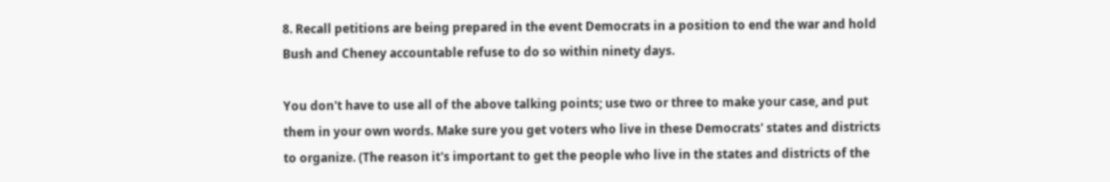8. Recall petitions are being prepared in the event Democrats in a position to end the war and hold Bush and Cheney accountable refuse to do so within ninety days.

You don't have to use all of the above talking points; use two or three to make your case, and put them in your own words. Make sure you get voters who live in these Democrats' states and districts to organize. (The reason it's important to get the people who live in the states and districts of the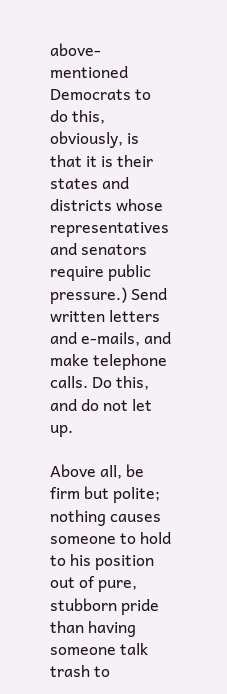above-mentioned Democrats to do this, obviously, is that it is their states and districts whose representatives and senators require public pressure.) Send written letters and e-mails, and make telephone calls. Do this, and do not let up.

Above all, be firm but polite; nothing causes someone to hold to his position out of pure, stubborn pride than having someone talk trash to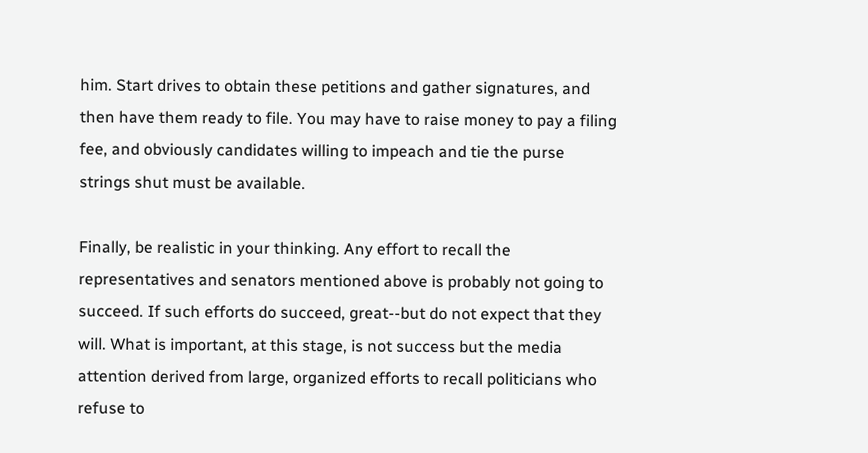him. Start drives to obtain these petitions and gather signatures, and then have them ready to file. You may have to raise money to pay a filing fee, and obviously candidates willing to impeach and tie the purse strings shut must be available.

Finally, be realistic in your thinking. Any effort to recall the representatives and senators mentioned above is probably not going to succeed. If such efforts do succeed, great--but do not expect that they will. What is important, at this stage, is not success but the media attention derived from large, organized efforts to recall politicians who refuse to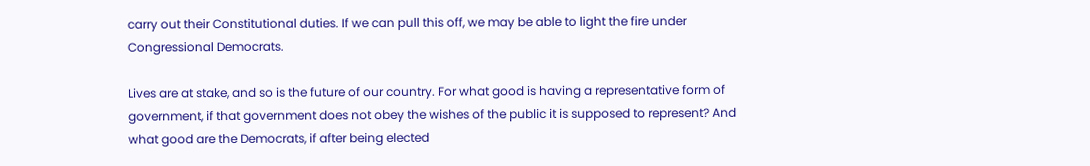carry out their Constitutional duties. If we can pull this off, we may be able to light the fire under Congressional Democrats.

Lives are at stake, and so is the future of our country. For what good is having a representative form of government, if that government does not obey the wishes of the public it is supposed to represent? And what good are the Democrats, if after being elected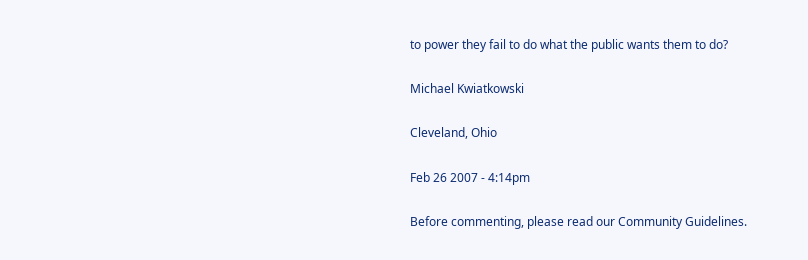to power they fail to do what the public wants them to do?

Michael Kwiatkowski

Cleveland, Ohio

Feb 26 2007 - 4:14pm

Before commenting, please read our Community Guidelines.